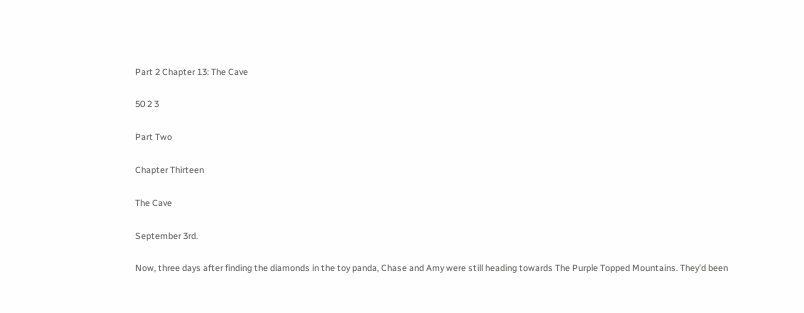Part 2 Chapter 13: The Cave

50 2 3

Part Two

Chapter Thirteen

The Cave

September 3rd.

Now, three days after finding the diamonds in the toy panda, Chase and Amy were still heading towards The Purple Topped Mountains. They'd been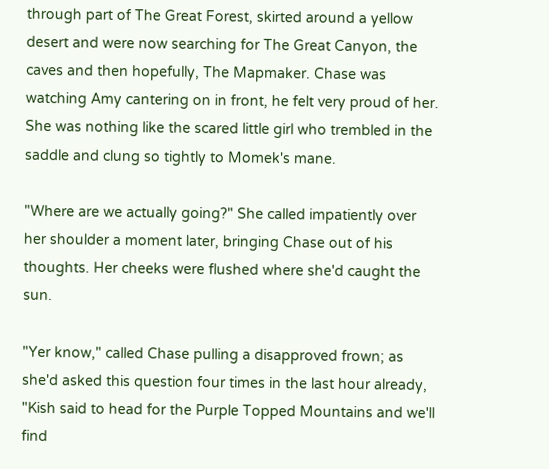through part of The Great Forest, skirted around a yellow desert and were now searching for The Great Canyon, the caves and then hopefully, The Mapmaker. Chase was watching Amy cantering on in front, he felt very proud of her. She was nothing like the scared little girl who trembled in the saddle and clung so tightly to Momek's mane.

"Where are we actually going?" She called impatiently over her shoulder a moment later, bringing Chase out of his thoughts. Her cheeks were flushed where she'd caught the sun.

"Yer know," called Chase pulling a disapproved frown; as she'd asked this question four times in the last hour already, "Kish said to head for the Purple Topped Mountains and we'll find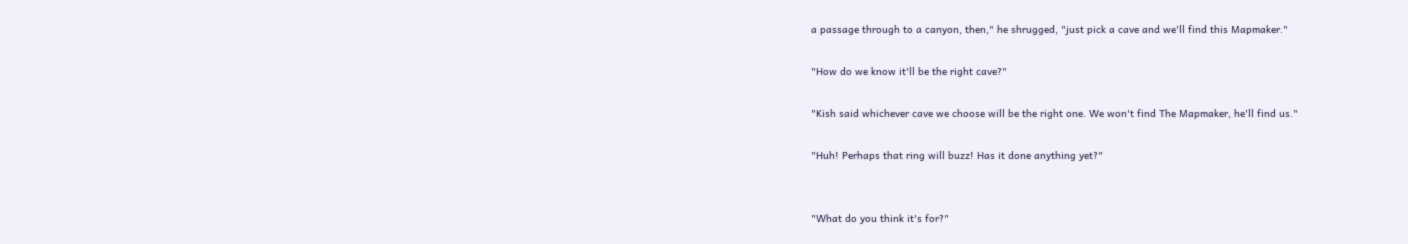a passage through to a canyon, then," he shrugged, "just pick a cave and we'll find this Mapmaker."

"How do we know it'll be the right cave?"

"Kish said whichever cave we choose will be the right one. We won't find The Mapmaker, he'll find us."

"Huh! Perhaps that ring will buzz! Has it done anything yet?"


"What do you think it's for?"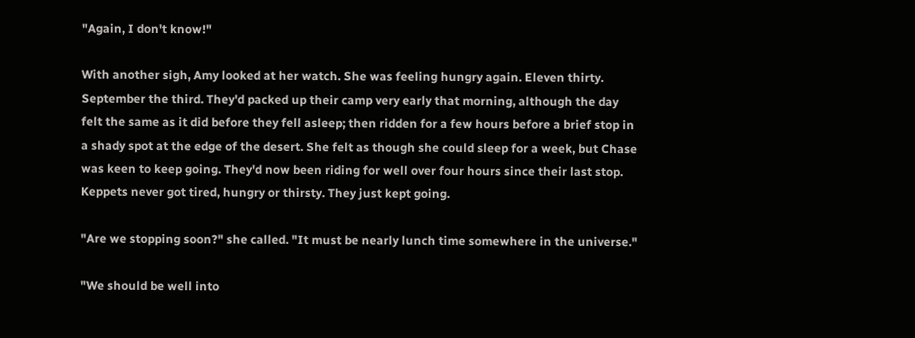"Again, I don't know!"

With another sigh, Amy looked at her watch. She was feeling hungry again. Eleven thirty. September the third. They'd packed up their camp very early that morning, although the day felt the same as it did before they fell asleep; then ridden for a few hours before a brief stop in a shady spot at the edge of the desert. She felt as though she could sleep for a week, but Chase was keen to keep going. They'd now been riding for well over four hours since their last stop. Keppets never got tired, hungry or thirsty. They just kept going.

"Are we stopping soon?" she called. "It must be nearly lunch time somewhere in the universe."

"We should be well into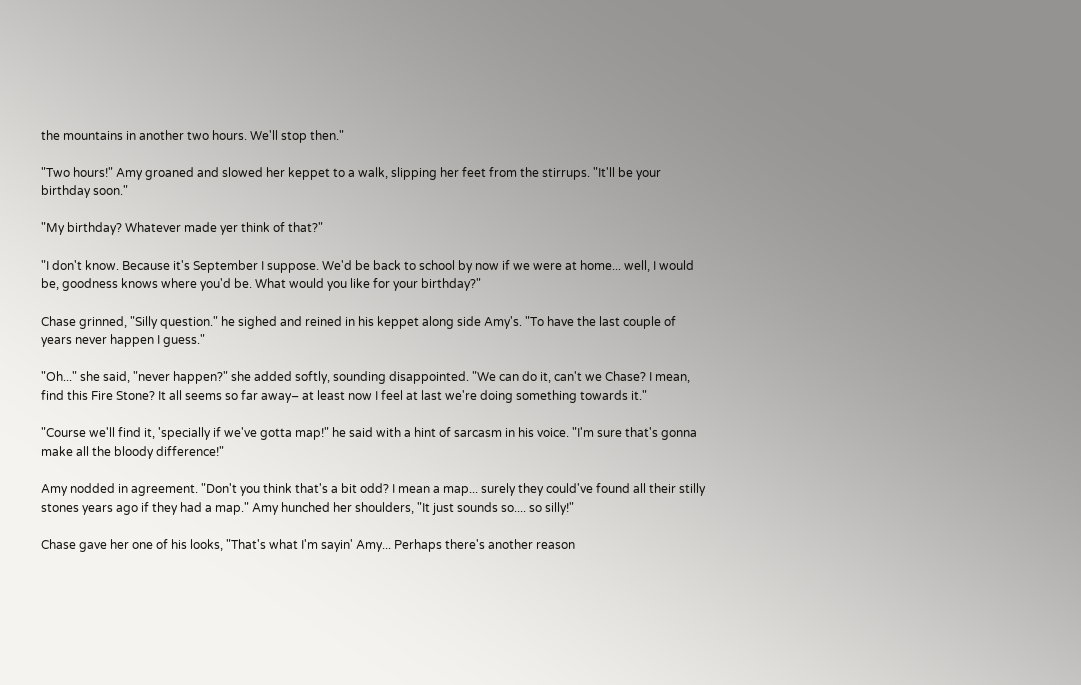the mountains in another two hours. We'll stop then."

"Two hours!" Amy groaned and slowed her keppet to a walk, slipping her feet from the stirrups. "It'll be your birthday soon."

"My birthday? Whatever made yer think of that?"

"I don't know. Because it's September I suppose. We'd be back to school by now if we were at home... well, I would be, goodness knows where you'd be. What would you like for your birthday?"

Chase grinned, "Silly question." he sighed and reined in his keppet along side Amy's. "To have the last couple of years never happen I guess."

"Oh..." she said, "never happen?" she added softly, sounding disappointed. "We can do it, can't we Chase? I mean, find this Fire Stone? It all seems so far away– at least now I feel at last we're doing something towards it."

"Course we'll find it, 'specially if we've gotta map!" he said with a hint of sarcasm in his voice. "I'm sure that's gonna make all the bloody difference!"

Amy nodded in agreement. "Don't you think that's a bit odd? I mean a map... surely they could've found all their stilly stones years ago if they had a map." Amy hunched her shoulders, "It just sounds so.... so silly!"

Chase gave her one of his looks, "That's what I'm sayin' Amy... Perhaps there's another reason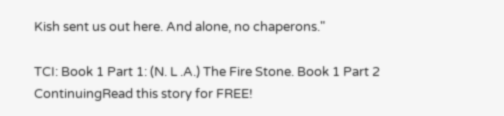Kish sent us out here. And alone, no chaperons."

TCI: Book 1 Part 1: (N. L .A.) The Fire Stone. Book 1 Part 2 ContinuingRead this story for FREE!